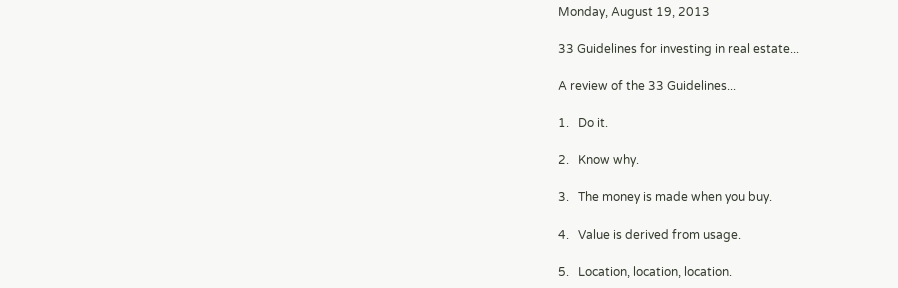Monday, August 19, 2013

33 Guidelines for investing in real estate...

A review of the 33 Guidelines...

1.   Do it.

2.   Know why.

3.   The money is made when you buy.

4.   Value is derived from usage.

5.   Location, location, location.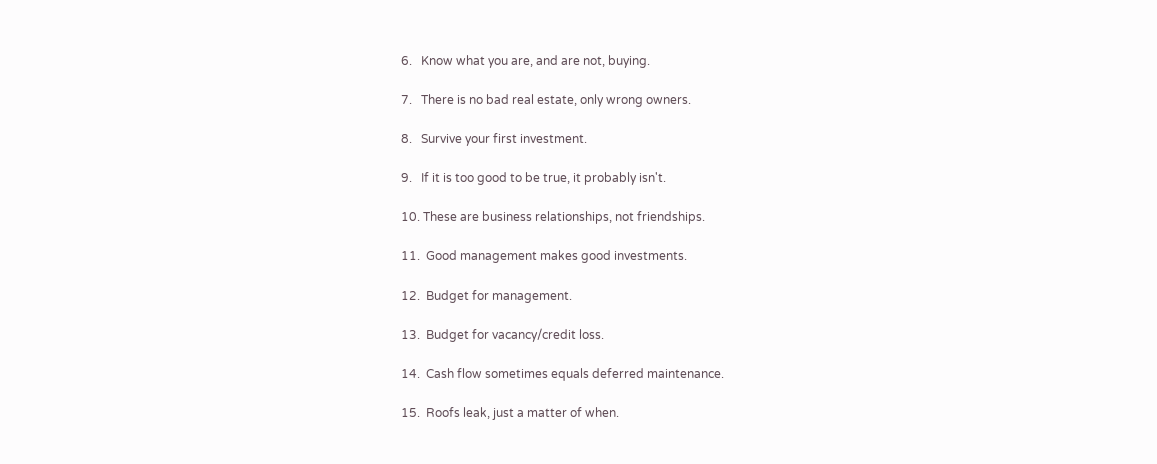6.   Know what you are, and are not, buying.

7.   There is no bad real estate, only wrong owners.

8.   Survive your first investment.

9.   If it is too good to be true, it probably isn't.

10. These are business relationships, not friendships.

11.  Good management makes good investments.

12.  Budget for management.

13.  Budget for vacancy/credit loss.

14.  Cash flow sometimes equals deferred maintenance.

15.  Roofs leak, just a matter of when.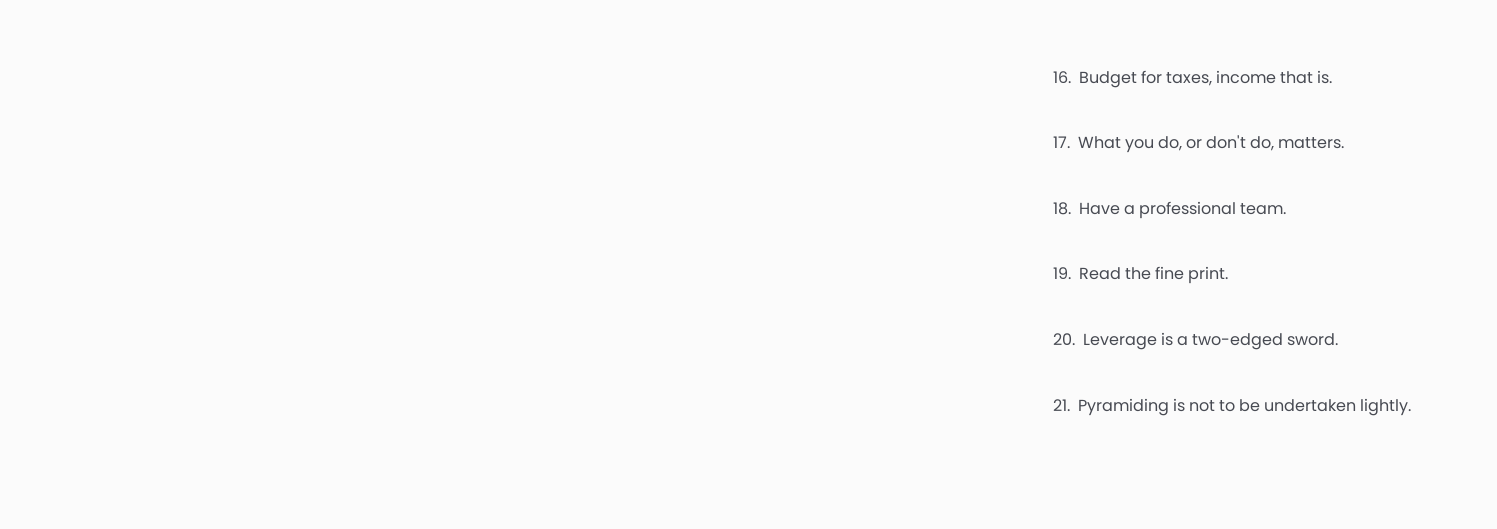16.  Budget for taxes, income that is.

17.  What you do, or don't do, matters.

18.  Have a professional team.

19.  Read the fine print.

20.  Leverage is a two-edged sword.

21.  Pyramiding is not to be undertaken lightly.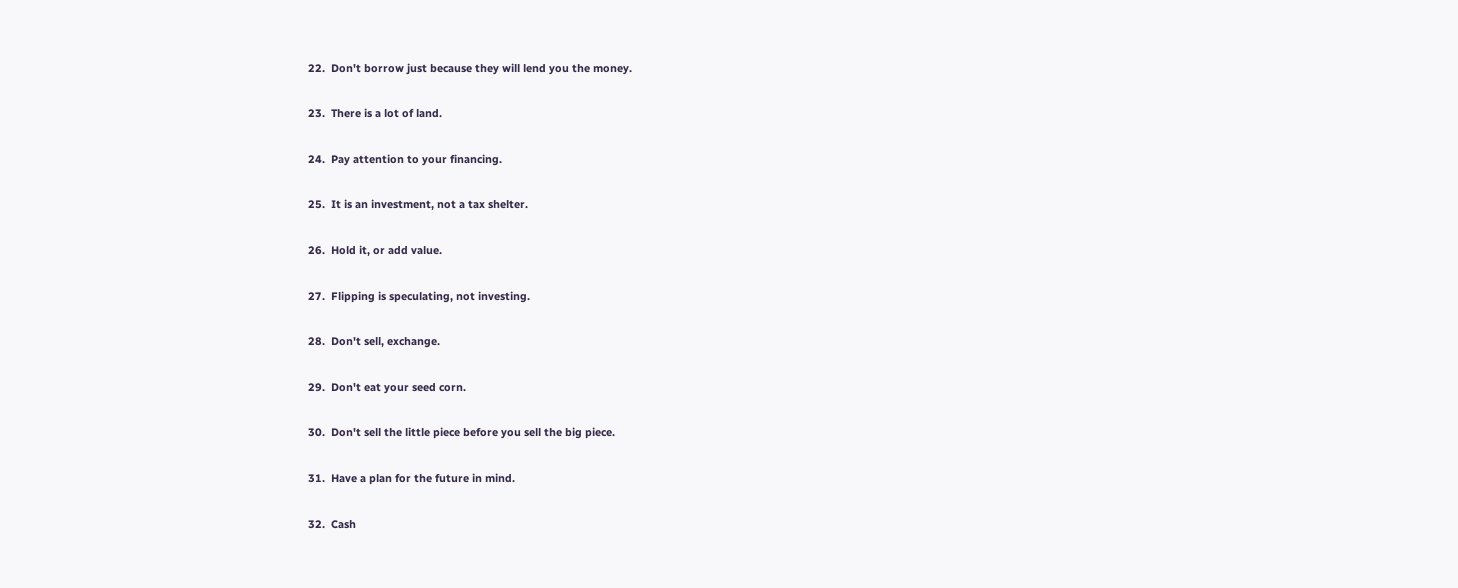22.  Don't borrow just because they will lend you the money.

23.  There is a lot of land.

24.  Pay attention to your financing.

25.  It is an investment, not a tax shelter.

26.  Hold it, or add value.

27.  Flipping is speculating, not investing.

28.  Don't sell, exchange.

29.  Don't eat your seed corn.

30.  Don't sell the little piece before you sell the big piece.

31.  Have a plan for the future in mind.

32.  Cash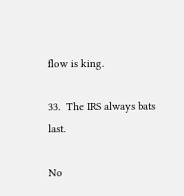flow is king.

33.  The IRS always bats  last.

No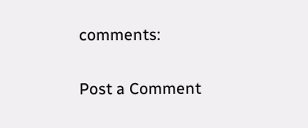comments:

Post a Comment